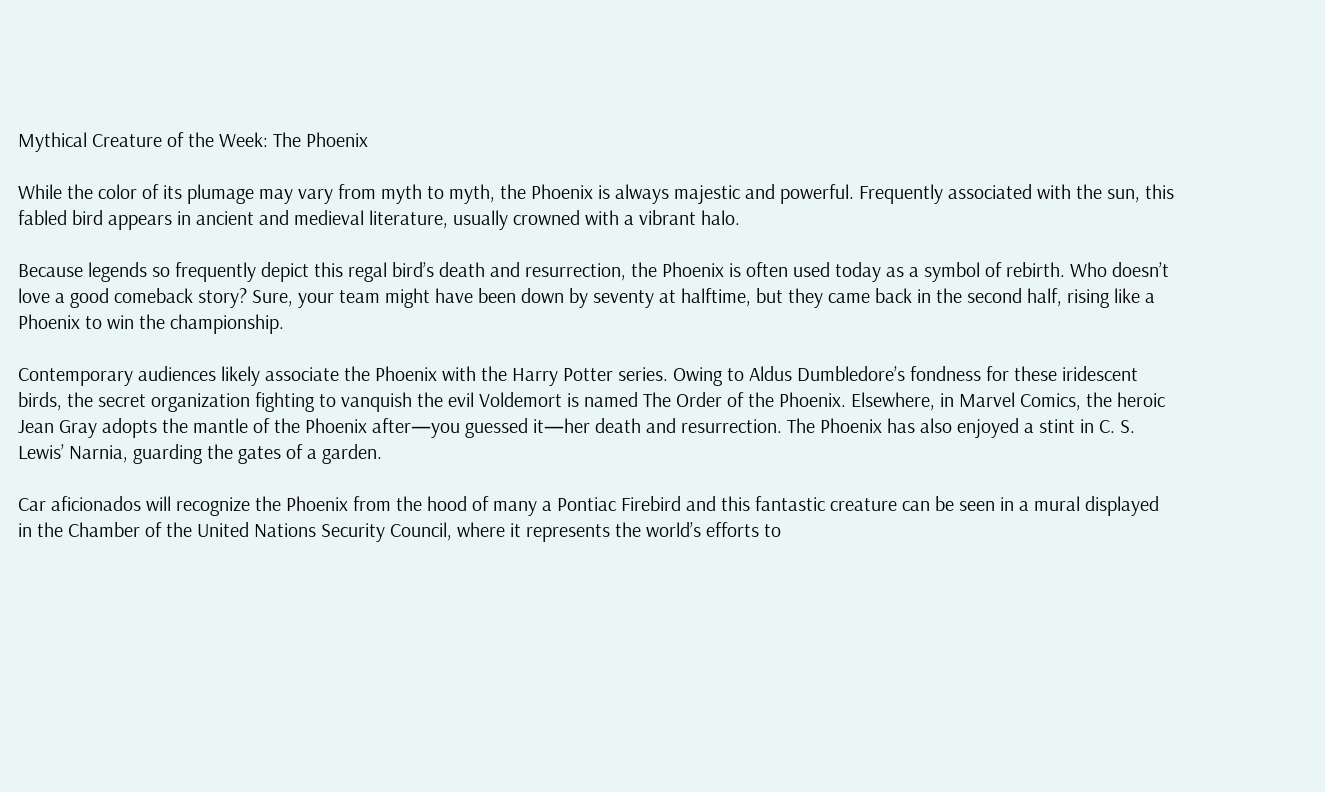Mythical Creature of the Week: The Phoenix

While the color of its plumage may vary from myth to myth, the Phoenix is always majestic and powerful. Frequently associated with the sun, this fabled bird appears in ancient and medieval literature, usually crowned with a vibrant halo.

Because legends so frequently depict this regal bird’s death and resurrection, the Phoenix is often used today as a symbol of rebirth. Who doesn’t love a good comeback story? Sure, your team might have been down by seventy at halftime, but they came back in the second half, rising like a Phoenix to win the championship.

Contemporary audiences likely associate the Phoenix with the Harry Potter series. Owing to Aldus Dumbledore’s fondness for these iridescent birds, the secret organization fighting to vanquish the evil Voldemort is named The Order of the Phoenix. Elsewhere, in Marvel Comics, the heroic Jean Gray adopts the mantle of the Phoenix after—you guessed it—her death and resurrection. The Phoenix has also enjoyed a stint in C. S. Lewis’ Narnia, guarding the gates of a garden.

Car aficionados will recognize the Phoenix from the hood of many a Pontiac Firebird and this fantastic creature can be seen in a mural displayed in the Chamber of the United Nations Security Council, where it represents the world’s efforts to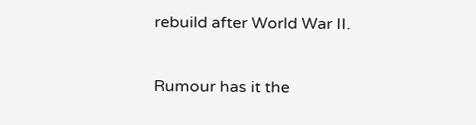rebuild after World War II.

Rumour has it the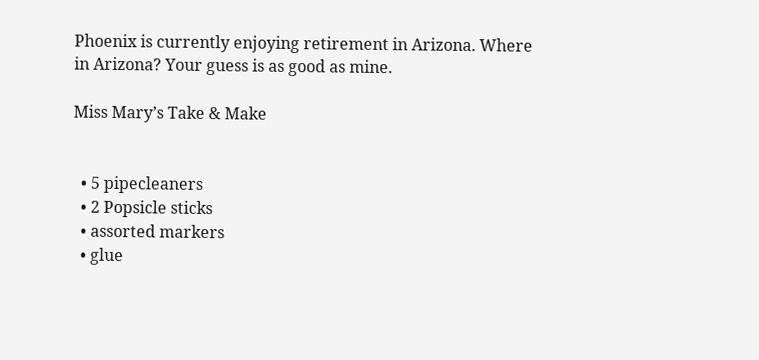Phoenix is currently enjoying retirement in Arizona. Where in Arizona? Your guess is as good as mine.

Miss Mary’s Take & Make


  • 5 pipecleaners
  • 2 Popsicle sticks
  • assorted markers
  • glue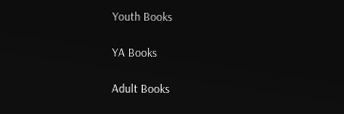Youth Books

YA Books

Adult Books